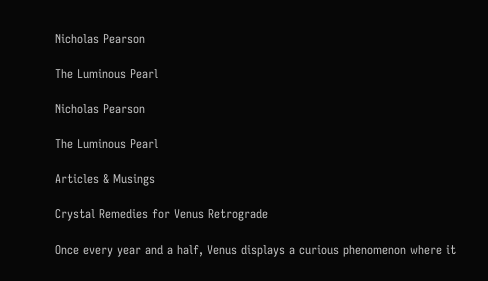Nicholas Pearson

The Luminous Pearl

Nicholas Pearson

The Luminous Pearl

Articles & Musings

Crystal Remedies for Venus Retrograde

Once every year and a half, Venus displays a curious phenomenon where it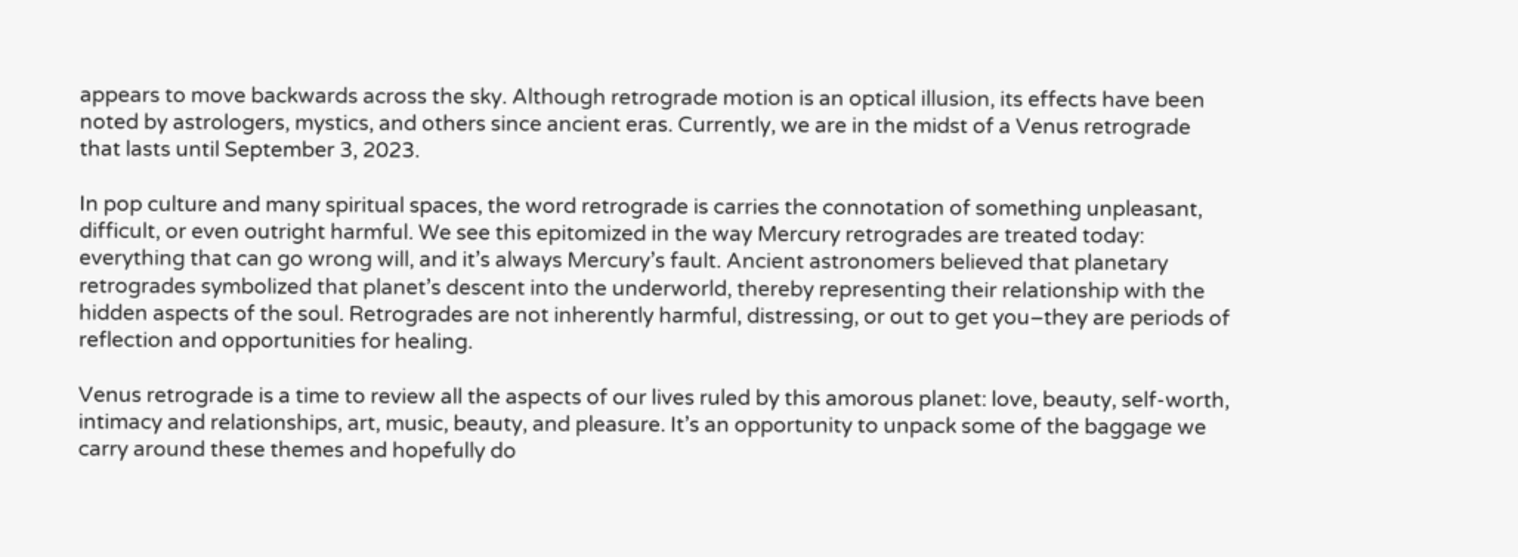appears to move backwards across the sky. Although retrograde motion is an optical illusion, its effects have been noted by astrologers, mystics, and others since ancient eras. Currently, we are in the midst of a Venus retrograde that lasts until September 3, 2023.

In pop culture and many spiritual spaces, the word retrograde is carries the connotation of something unpleasant, difficult, or even outright harmful. We see this epitomized in the way Mercury retrogrades are treated today: everything that can go wrong will, and it’s always Mercury’s fault. Ancient astronomers believed that planetary retrogrades symbolized that planet’s descent into the underworld, thereby representing their relationship with the hidden aspects of the soul. Retrogrades are not inherently harmful, distressing, or out to get you–they are periods of reflection and opportunities for healing.

Venus retrograde is a time to review all the aspects of our lives ruled by this amorous planet: love, beauty, self-worth, intimacy and relationships, art, music, beauty, and pleasure. It’s an opportunity to unpack some of the baggage we carry around these themes and hopefully do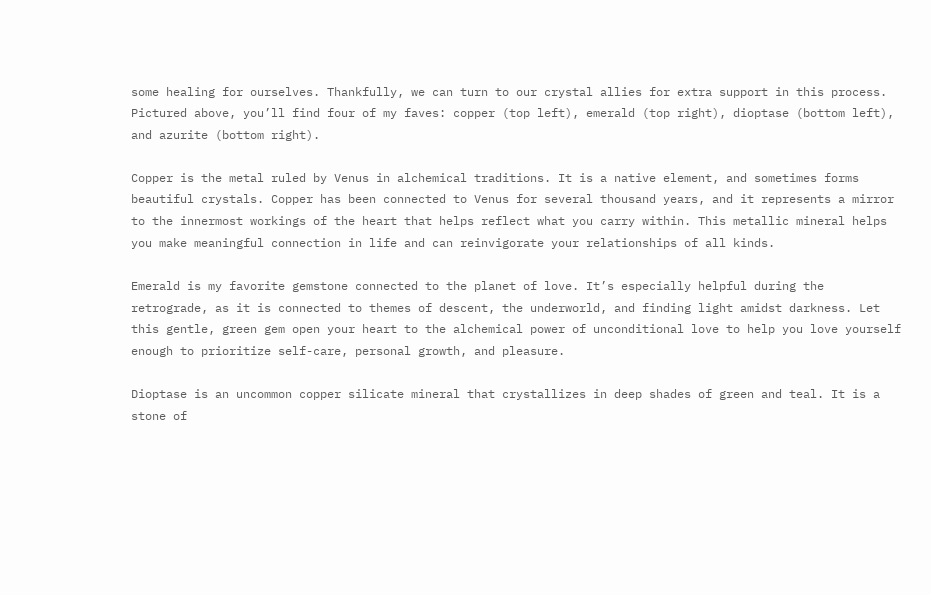some healing for ourselves. Thankfully, we can turn to our crystal allies for extra support in this process. Pictured above, you’ll find four of my faves: copper (top left), emerald (top right), dioptase (bottom left), and azurite (bottom right).

Copper is the metal ruled by Venus in alchemical traditions. It is a native element, and sometimes forms beautiful crystals. Copper has been connected to Venus for several thousand years, and it represents a mirror to the innermost workings of the heart that helps reflect what you carry within. This metallic mineral helps you make meaningful connection in life and can reinvigorate your relationships of all kinds.

Emerald is my favorite gemstone connected to the planet of love. It’s especially helpful during the retrograde, as it is connected to themes of descent, the underworld, and finding light amidst darkness. Let this gentle, green gem open your heart to the alchemical power of unconditional love to help you love yourself enough to prioritize self-care, personal growth, and pleasure.

Dioptase is an uncommon copper silicate mineral that crystallizes in deep shades of green and teal. It is a stone of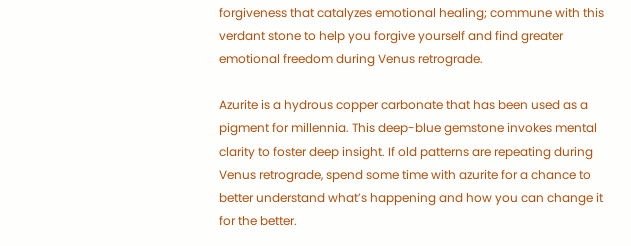forgiveness that catalyzes emotional healing; commune with this verdant stone to help you forgive yourself and find greater emotional freedom during Venus retrograde.

Azurite is a hydrous copper carbonate that has been used as a pigment for millennia. This deep-blue gemstone invokes mental clarity to foster deep insight. If old patterns are repeating during Venus retrograde, spend some time with azurite for a chance to better understand what’s happening and how you can change it for the better.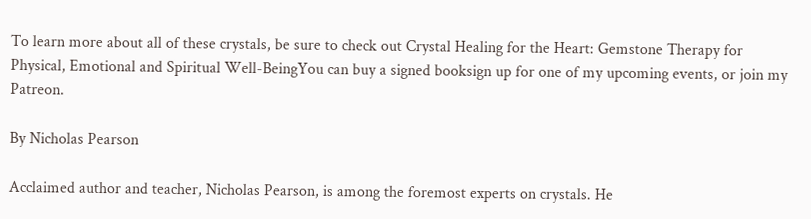To learn more about all of these crystals, be sure to check out Crystal Healing for the Heart: Gemstone Therapy for Physical, Emotional and Spiritual Well-BeingYou can buy a signed booksign up for one of my upcoming events, or join my Patreon.

By Nicholas Pearson

Acclaimed author and teacher, Nicholas Pearson, is among the foremost experts on crystals. He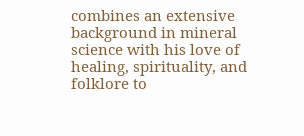combines an extensive background in mineral science with his love of healing, spirituality, and folklore to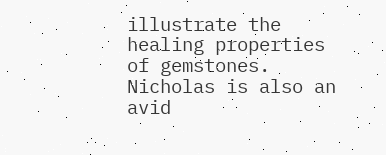illustrate the healing properties of gemstones. Nicholas is also an avid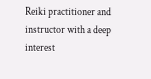Reiki practitioner and instructor with a deep interest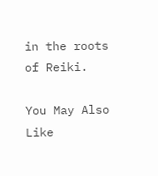in the roots of Reiki.

You May Also Like